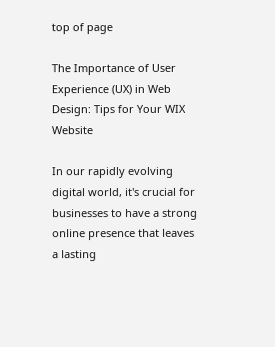top of page

The Importance of User Experience (UX) in Web Design: Tips for Your WIX Website

In our rapidly evolving digital world, it's crucial for businesses to have a strong online presence that leaves a lasting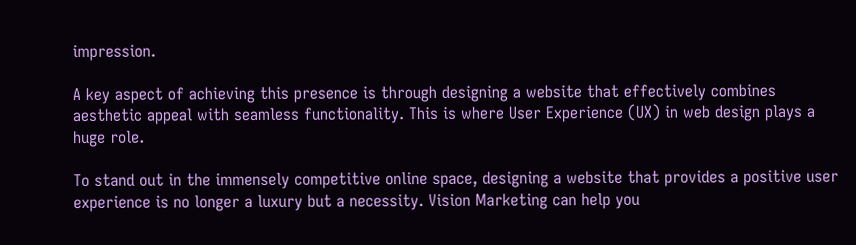impression.

A key aspect of achieving this presence is through designing a website that effectively combines aesthetic appeal with seamless functionality. This is where User Experience (UX) in web design plays a huge role.

To stand out in the immensely competitive online space, designing a website that provides a positive user experience is no longer a luxury but a necessity. Vision Marketing can help you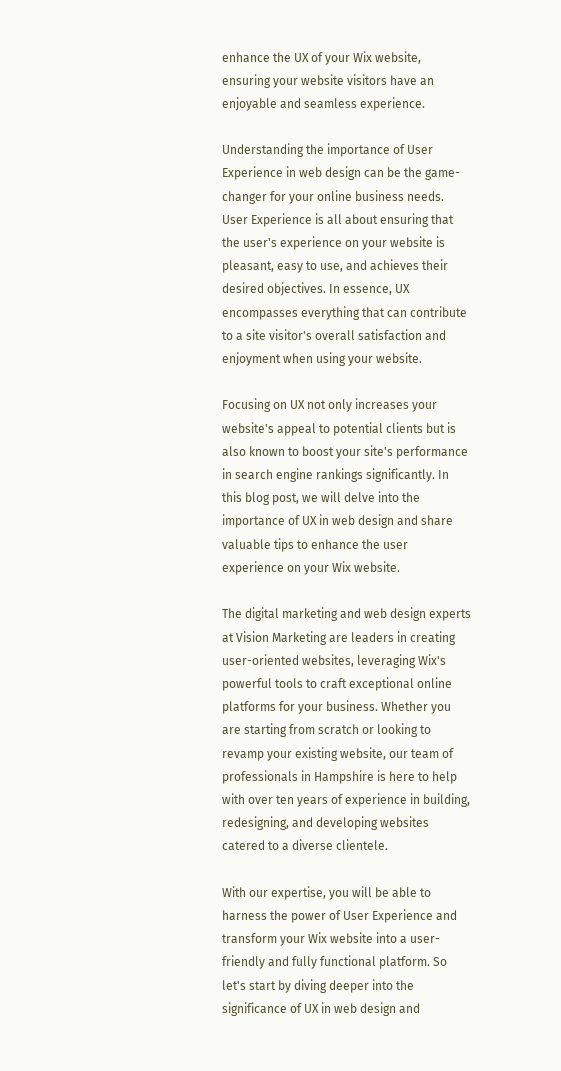enhance the UX of your Wix website, ensuring your website visitors have an enjoyable and seamless experience.

Understanding the importance of User Experience in web design can be the game-changer for your online business needs. User Experience is all about ensuring that the user's experience on your website is pleasant, easy to use, and achieves their desired objectives. In essence, UX encompasses everything that can contribute to a site visitor's overall satisfaction and enjoyment when using your website.

Focusing on UX not only increases your website's appeal to potential clients but is also known to boost your site's performance in search engine rankings significantly. In this blog post, we will delve into the importance of UX in web design and share valuable tips to enhance the user experience on your Wix website.

The digital marketing and web design experts at Vision Marketing are leaders in creating user-oriented websites, leveraging Wix's powerful tools to craft exceptional online platforms for your business. Whether you are starting from scratch or looking to revamp your existing website, our team of professionals in Hampshire is here to help with over ten years of experience in building, redesigning, and developing websites catered to a diverse clientele.

With our expertise, you will be able to harness the power of User Experience and transform your Wix website into a user-friendly and fully functional platform. So let's start by diving deeper into the significance of UX in web design and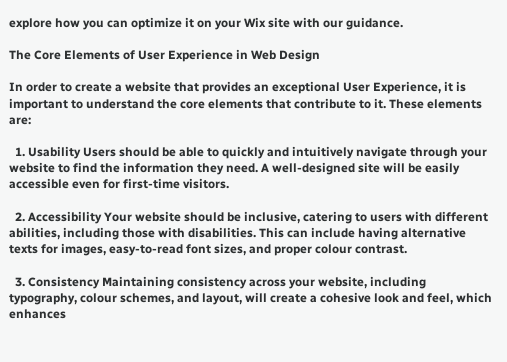explore how you can optimize it on your Wix site with our guidance.

The Core Elements of User Experience in Web Design

In order to create a website that provides an exceptional User Experience, it is important to understand the core elements that contribute to it. These elements are:

  1. Usability Users should be able to quickly and intuitively navigate through your website to find the information they need. A well-designed site will be easily accessible even for first-time visitors.

  2. Accessibility Your website should be inclusive, catering to users with different abilities, including those with disabilities. This can include having alternative texts for images, easy-to-read font sizes, and proper colour contrast.

  3. Consistency Maintaining consistency across your website, including typography, colour schemes, and layout, will create a cohesive look and feel, which enhances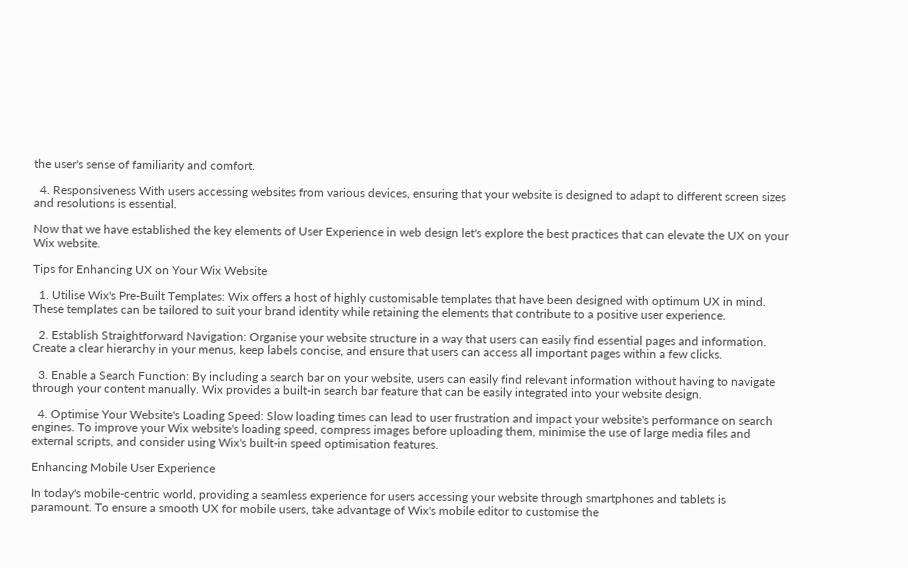the user's sense of familiarity and comfort.

  4. Responsiveness With users accessing websites from various devices, ensuring that your website is designed to adapt to different screen sizes and resolutions is essential.

Now that we have established the key elements of User Experience in web design let's explore the best practices that can elevate the UX on your Wix website.

Tips for Enhancing UX on Your Wix Website

  1. Utilise Wix's Pre-Built Templates: Wix offers a host of highly customisable templates that have been designed with optimum UX in mind. These templates can be tailored to suit your brand identity while retaining the elements that contribute to a positive user experience.

  2. Establish Straightforward Navigation: Organise your website structure in a way that users can easily find essential pages and information. Create a clear hierarchy in your menus, keep labels concise, and ensure that users can access all important pages within a few clicks.

  3. Enable a Search Function: By including a search bar on your website, users can easily find relevant information without having to navigate through your content manually. Wix provides a built-in search bar feature that can be easily integrated into your website design.

  4. Optimise Your Website's Loading Speed: Slow loading times can lead to user frustration and impact your website's performance on search engines. To improve your Wix website's loading speed, compress images before uploading them, minimise the use of large media files and external scripts, and consider using Wix's built-in speed optimisation features.

Enhancing Mobile User Experience

In today's mobile-centric world, providing a seamless experience for users accessing your website through smartphones and tablets is paramount. To ensure a smooth UX for mobile users, take advantage of Wix's mobile editor to customise the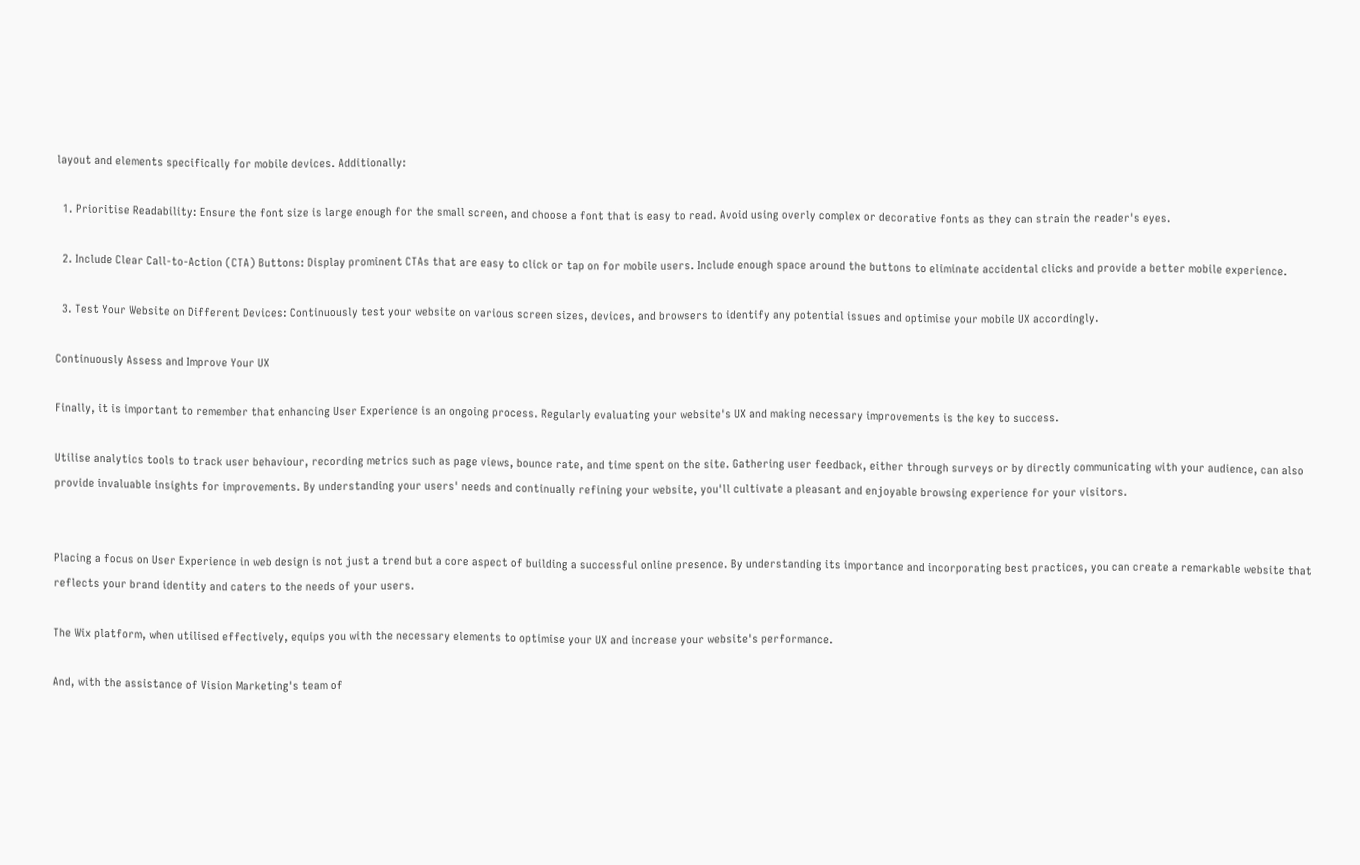layout and elements specifically for mobile devices. Additionally:

  1. Prioritise Readability: Ensure the font size is large enough for the small screen, and choose a font that is easy to read. Avoid using overly complex or decorative fonts as they can strain the reader's eyes.

  2. Include Clear Call-to-Action (CTA) Buttons: Display prominent CTAs that are easy to click or tap on for mobile users. Include enough space around the buttons to eliminate accidental clicks and provide a better mobile experience.

  3. Test Your Website on Different Devices: Continuously test your website on various screen sizes, devices, and browsers to identify any potential issues and optimise your mobile UX accordingly.

Continuously Assess and Improve Your UX

Finally, it is important to remember that enhancing User Experience is an ongoing process. Regularly evaluating your website's UX and making necessary improvements is the key to success.

Utilise analytics tools to track user behaviour, recording metrics such as page views, bounce rate, and time spent on the site. Gathering user feedback, either through surveys or by directly communicating with your audience, can also provide invaluable insights for improvements. By understanding your users' needs and continually refining your website, you'll cultivate a pleasant and enjoyable browsing experience for your visitors.


Placing a focus on User Experience in web design is not just a trend but a core aspect of building a successful online presence. By understanding its importance and incorporating best practices, you can create a remarkable website that reflects your brand identity and caters to the needs of your users.

The Wix platform, when utilised effectively, equips you with the necessary elements to optimise your UX and increase your website's performance.

And, with the assistance of Vision Marketing's team of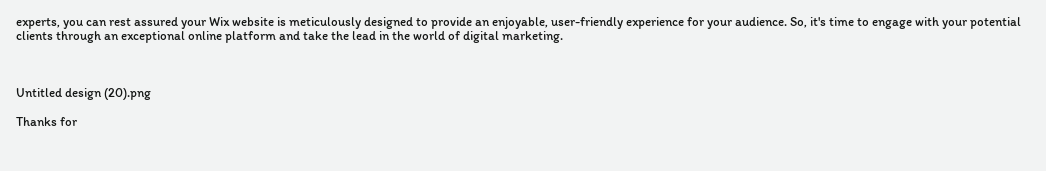experts, you can rest assured your Wix website is meticulously designed to provide an enjoyable, user-friendly experience for your audience. So, it's time to engage with your potential clients through an exceptional online platform and take the lead in the world of digital marketing.



Untitled design (20).png

Thanks for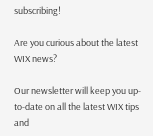subscribing!

Are you curious about the latest WIX news?

Our newsletter will keep you up-to-date on all the latest WIX tips and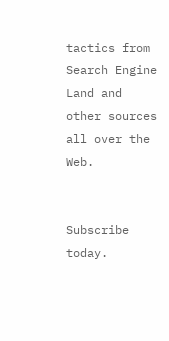tactics from Search Engine Land and other sources all over the Web.


Subscribe today.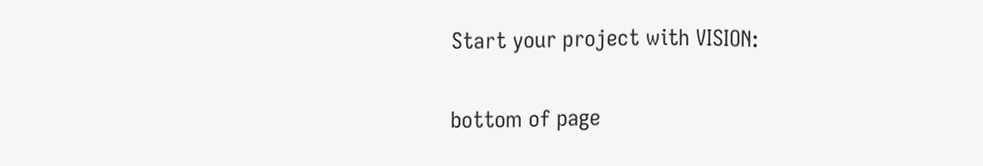Start your project with VISION:

bottom of page